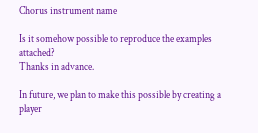Chorus instrument name

Is it somehow possible to reproduce the examples attached?
Thanks in advance.

In future, we plan to make this possible by creating a player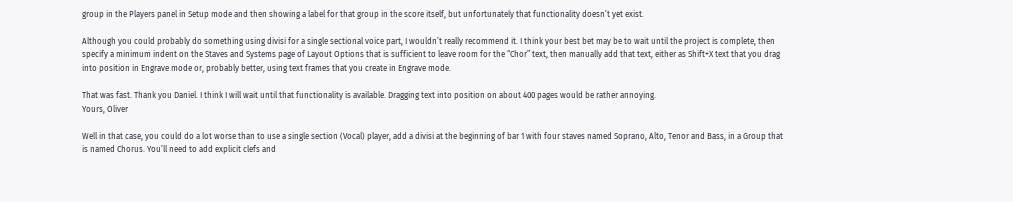group in the Players panel in Setup mode and then showing a label for that group in the score itself, but unfortunately that functionality doesn’t yet exist.

Although you could probably do something using divisi for a single sectional voice part, I wouldn’t really recommend it. I think your best bet may be to wait until the project is complete, then specify a minimum indent on the Staves and Systems page of Layout Options that is sufficient to leave room for the “Chor” text, then manually add that text, either as Shift+X text that you drag into position in Engrave mode or, probably better, using text frames that you create in Engrave mode.

That was fast. Thank you Daniel. I think I will wait until that functionality is available. Dragging text into position on about 400 pages would be rather annoying.
Yours, Oliver

Well in that case, you could do a lot worse than to use a single section (Vocal) player, add a divisi at the beginning of bar 1 with four staves named Soprano, Alto, Tenor and Bass, in a Group that is named Chorus. You’ll need to add explicit clefs and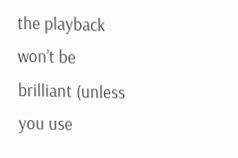the playback won’t be brilliant (unless you use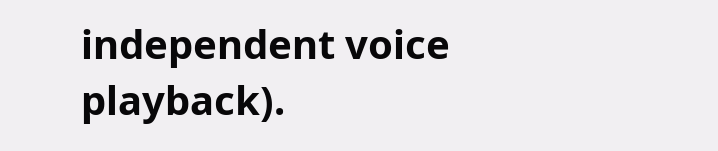independent voice playback).